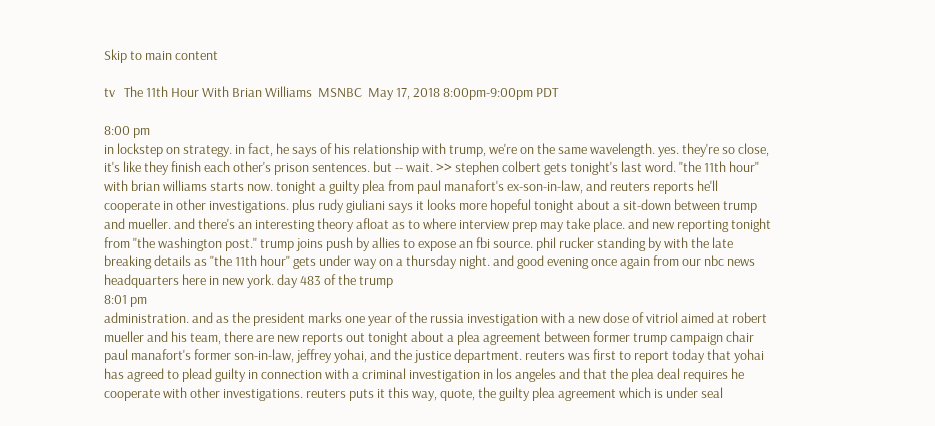Skip to main content

tv   The 11th Hour With Brian Williams  MSNBC  May 17, 2018 8:00pm-9:00pm PDT

8:00 pm
in lockstep on strategy. in fact, he says of his relationship with trump, we're on the same wavelength. yes. they're so close, it's like they finish each other's prison sentences. but -- wait. >> stephen colbert gets tonight's last word. "the 11th hour" with brian williams starts now. tonight a guilty plea from paul manafort's ex-son-in-law, and reuters reports he'll cooperate in other investigations. plus rudy giuliani says it looks more hopeful tonight about a sit-down between trump and mueller. and there's an interesting theory afloat as to where interview prep may take place. and new reporting tonight from "the washington post." trump joins push by allies to expose an fbi source. phil rucker standing by with the late breaking details as "the 11th hour" gets under way on a thursday night. and good evening once again from our nbc news headquarters here in new york. day 483 of the trump
8:01 pm
administration. and as the president marks one year of the russia investigation with a new dose of vitriol aimed at robert mueller and his team, there are new reports out tonight about a plea agreement between former trump campaign chair paul manafort's former son-in-law, jeffrey yohai, and the justice department. reuters was first to report today that yohai has agreed to plead guilty in connection with a criminal investigation in los angeles and that the plea deal requires he cooperate with other investigations. reuters puts it this way, quote, the guilty plea agreement which is under seal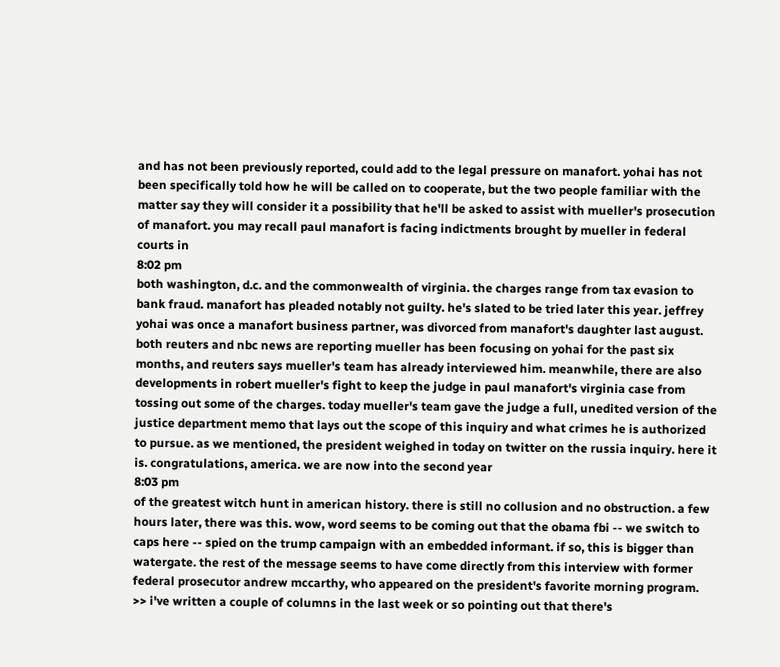and has not been previously reported, could add to the legal pressure on manafort. yohai has not been specifically told how he will be called on to cooperate, but the two people familiar with the matter say they will consider it a possibility that he'll be asked to assist with mueller's prosecution of manafort. you may recall paul manafort is facing indictments brought by mueller in federal courts in
8:02 pm
both washington, d.c. and the commonwealth of virginia. the charges range from tax evasion to bank fraud. manafort has pleaded notably not guilty. he's slated to be tried later this year. jeffrey yohai was once a manafort business partner, was divorced from manafort's daughter last august. both reuters and nbc news are reporting mueller has been focusing on yohai for the past six months, and reuters says mueller's team has already interviewed him. meanwhile, there are also developments in robert mueller's fight to keep the judge in paul manafort's virginia case from tossing out some of the charges. today mueller's team gave the judge a full, unedited version of the justice department memo that lays out the scope of this inquiry and what crimes he is authorized to pursue. as we mentioned, the president weighed in today on twitter on the russia inquiry. here it is. congratulations, america. we are now into the second year
8:03 pm
of the greatest witch hunt in american history. there is still no collusion and no obstruction. a few hours later, there was this. wow, word seems to be coming out that the obama fbi -- we switch to caps here -- spied on the trump campaign with an embedded informant. if so, this is bigger than watergate. the rest of the message seems to have come directly from this interview with former federal prosecutor andrew mccarthy, who appeared on the president's favorite morning program. >> i've written a couple of columns in the last week or so pointing out that there's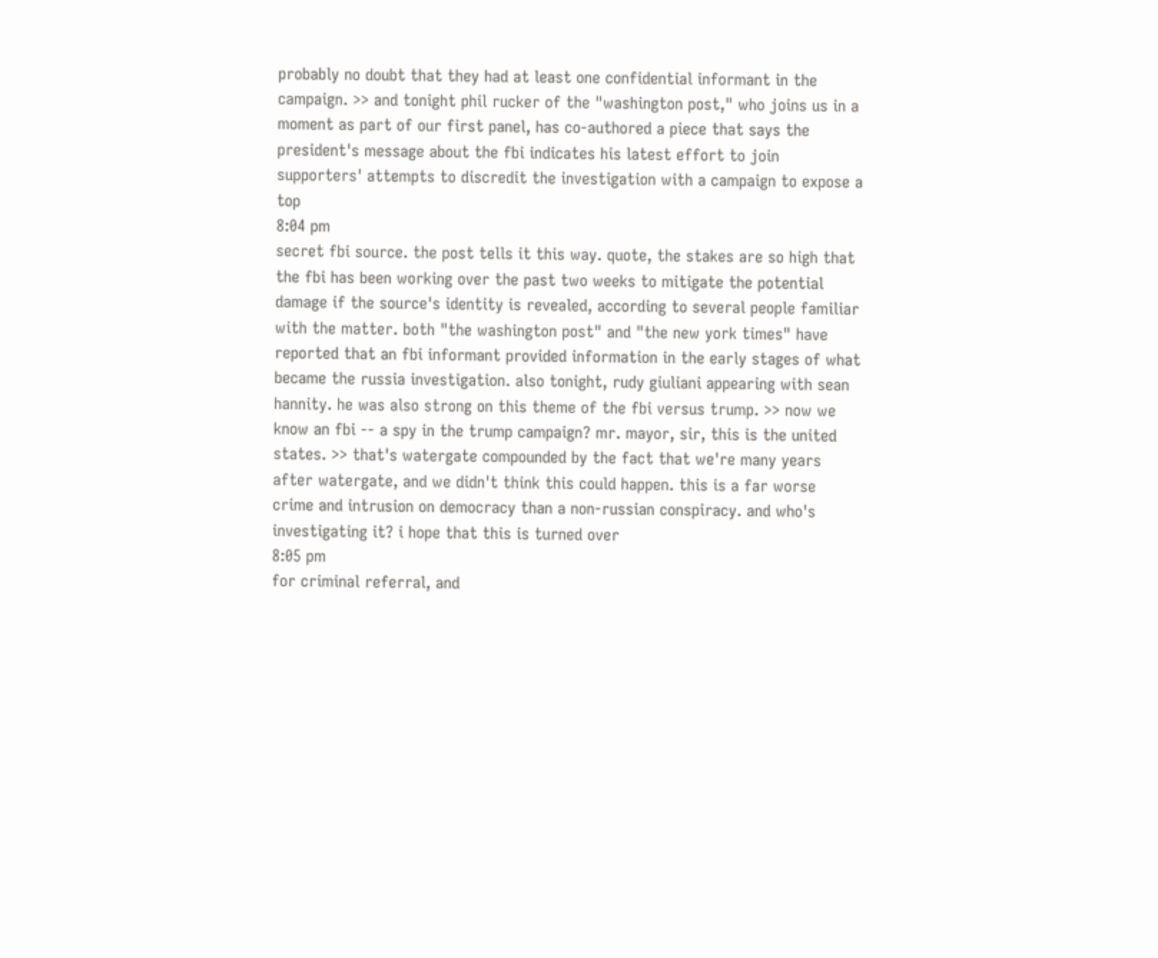probably no doubt that they had at least one confidential informant in the campaign. >> and tonight phil rucker of the "washington post," who joins us in a moment as part of our first panel, has co-authored a piece that says the president's message about the fbi indicates his latest effort to join supporters' attempts to discredit the investigation with a campaign to expose a top
8:04 pm
secret fbi source. the post tells it this way. quote, the stakes are so high that the fbi has been working over the past two weeks to mitigate the potential damage if the source's identity is revealed, according to several people familiar with the matter. both "the washington post" and "the new york times" have reported that an fbi informant provided information in the early stages of what became the russia investigation. also tonight, rudy giuliani appearing with sean hannity. he was also strong on this theme of the fbi versus trump. >> now we know an fbi -- a spy in the trump campaign? mr. mayor, sir, this is the united states. >> that's watergate compounded by the fact that we're many years after watergate, and we didn't think this could happen. this is a far worse crime and intrusion on democracy than a non-russian conspiracy. and who's investigating it? i hope that this is turned over
8:05 pm
for criminal referral, and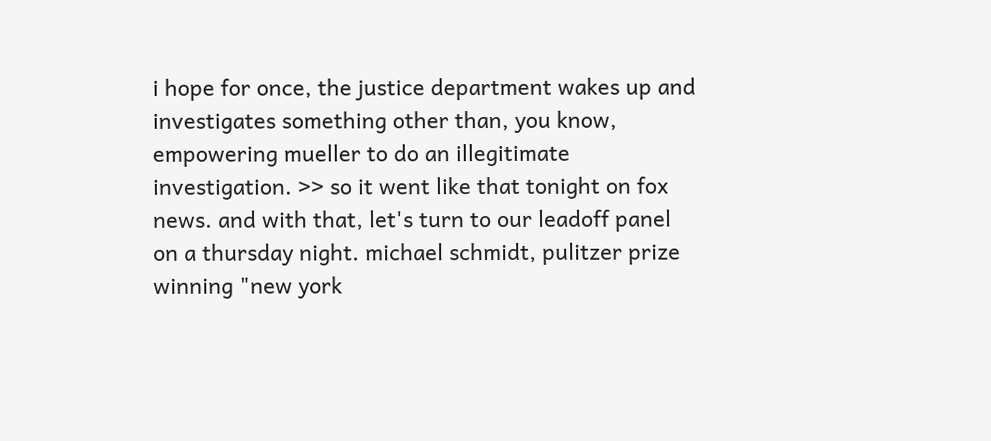i hope for once, the justice department wakes up and investigates something other than, you know, empowering mueller to do an illegitimate investigation. >> so it went like that tonight on fox news. and with that, let's turn to our leadoff panel on a thursday night. michael schmidt, pulitzer prize winning "new york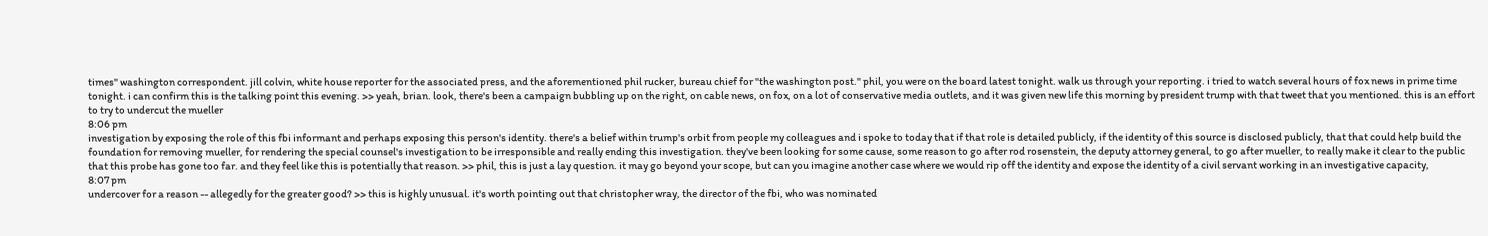times" washington correspondent. jill colvin, white house reporter for the associated press, and the aforementioned phil rucker, bureau chief for "the washington post." phil, you were on the board latest tonight. walk us through your reporting. i tried to watch several hours of fox news in prime time tonight. i can confirm this is the talking point this evening. >> yeah, brian. look, there's been a campaign bubbling up on the right, on cable news, on fox, on a lot of conservative media outlets, and it was given new life this morning by president trump with that tweet that you mentioned. this is an effort to try to undercut the mueller
8:06 pm
investigation by exposing the role of this fbi informant and perhaps exposing this person's identity. there's a belief within trump's orbit from people my colleagues and i spoke to today that if that role is detailed publicly, if the identity of this source is disclosed publicly, that that could help build the foundation for removing mueller, for rendering the special counsel's investigation to be irresponsible and really ending this investigation. they've been looking for some cause, some reason to go after rod rosenstein, the deputy attorney general, to go after mueller, to really make it clear to the public that this probe has gone too far. and they feel like this is potentially that reason. >> phil, this is just a lay question. it may go beyond your scope, but can you imagine another case where we would rip off the identity and expose the identity of a civil servant working in an investigative capacity,
8:07 pm
undercover for a reason -- allegedly for the greater good? >> this is highly unusual. it's worth pointing out that christopher wray, the director of the fbi, who was nominated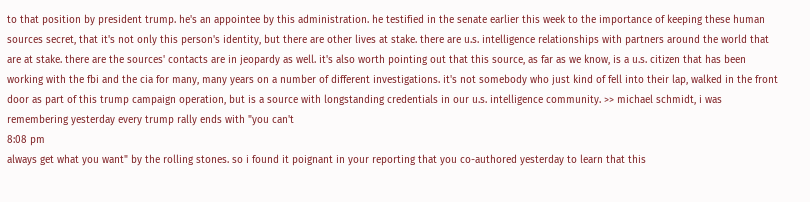to that position by president trump. he's an appointee by this administration. he testified in the senate earlier this week to the importance of keeping these human sources secret, that it's not only this person's identity, but there are other lives at stake. there are u.s. intelligence relationships with partners around the world that are at stake. there are the sources' contacts are in jeopardy as well. it's also worth pointing out that this source, as far as we know, is a u.s. citizen that has been working with the fbi and the cia for many, many years on a number of different investigations. it's not somebody who just kind of fell into their lap, walked in the front door as part of this trump campaign operation, but is a source with longstanding credentials in our u.s. intelligence community. >> michael schmidt, i was remembering yesterday every trump rally ends with "you can't
8:08 pm
always get what you want" by the rolling stones. so i found it poignant in your reporting that you co-authored yesterday to learn that this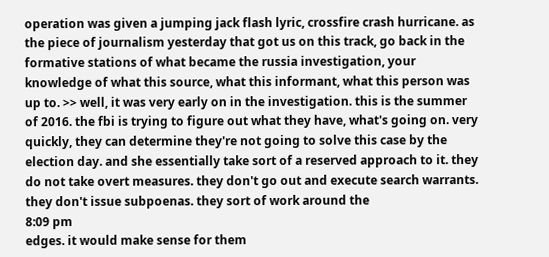operation was given a jumping jack flash lyric, crossfire crash hurricane. as the piece of journalism yesterday that got us on this track, go back in the formative stations of what became the russia investigation, your knowledge of what this source, what this informant, what this person was up to. >> well, it was very early on in the investigation. this is the summer of 2016. the fbi is trying to figure out what they have, what's going on. very quickly, they can determine they're not going to solve this case by the election day. and she essentially take sort of a reserved approach to it. they do not take overt measures. they don't go out and execute search warrants. they don't issue subpoenas. they sort of work around the
8:09 pm
edges. it would make sense for them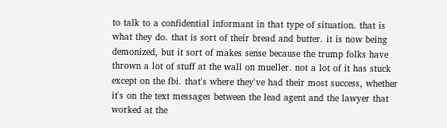to talk to a confidential informant in that type of situation. that is what they do. that is sort of their bread and butter. it is now being demonized, but it sort of makes sense because the trump folks have thrown a lot of stuff at the wall on mueller. not a lot of it has stuck except on the fbi. that's where they've had their most success, whether it's on the text messages between the lead agent and the lawyer that worked at the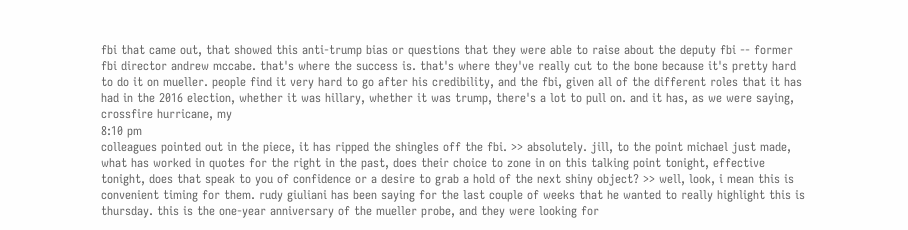fbi that came out, that showed this anti-trump bias or questions that they were able to raise about the deputy fbi -- former fbi director andrew mccabe. that's where the success is. that's where they've really cut to the bone because it's pretty hard to do it on mueller. people find it very hard to go after his credibility, and the fbi, given all of the different roles that it has had in the 2016 election, whether it was hillary, whether it was trump, there's a lot to pull on. and it has, as we were saying, crossfire hurricane, my
8:10 pm
colleagues pointed out in the piece, it has ripped the shingles off the fbi. >> absolutely. jill, to the point michael just made, what has worked in quotes for the right in the past, does their choice to zone in on this talking point tonight, effective tonight, does that speak to you of confidence or a desire to grab a hold of the next shiny object? >> well, look, i mean this is convenient timing for them. rudy giuliani has been saying for the last couple of weeks that he wanted to really highlight this is thursday. this is the one-year anniversary of the mueller probe, and they were looking for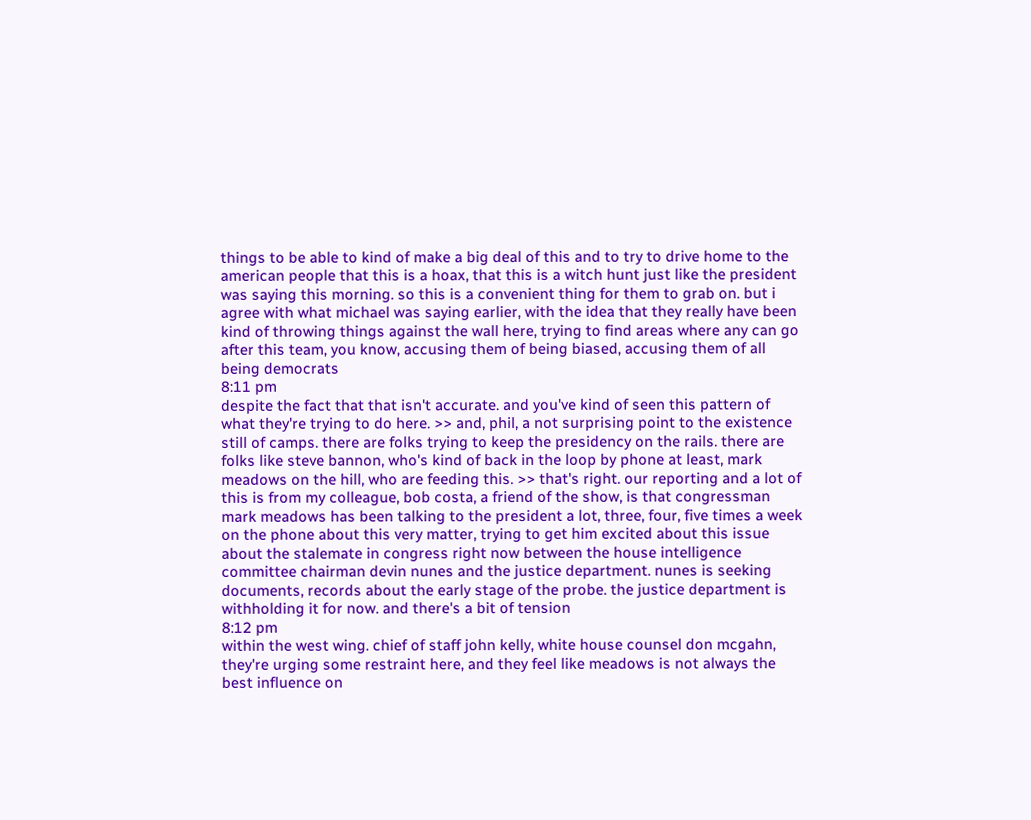things to be able to kind of make a big deal of this and to try to drive home to the american people that this is a hoax, that this is a witch hunt just like the president was saying this morning. so this is a convenient thing for them to grab on. but i agree with what michael was saying earlier, with the idea that they really have been kind of throwing things against the wall here, trying to find areas where any can go after this team, you know, accusing them of being biased, accusing them of all being democrats
8:11 pm
despite the fact that that isn't accurate. and you've kind of seen this pattern of what they're trying to do here. >> and, phil, a not surprising point to the existence still of camps. there are folks trying to keep the presidency on the rails. there are folks like steve bannon, who's kind of back in the loop by phone at least, mark meadows on the hill, who are feeding this. >> that's right. our reporting and a lot of this is from my colleague, bob costa, a friend of the show, is that congressman mark meadows has been talking to the president a lot, three, four, five times a week on the phone about this very matter, trying to get him excited about this issue about the stalemate in congress right now between the house intelligence committee chairman devin nunes and the justice department. nunes is seeking documents, records about the early stage of the probe. the justice department is withholding it for now. and there's a bit of tension
8:12 pm
within the west wing. chief of staff john kelly, white house counsel don mcgahn, they're urging some restraint here, and they feel like meadows is not always the best influence on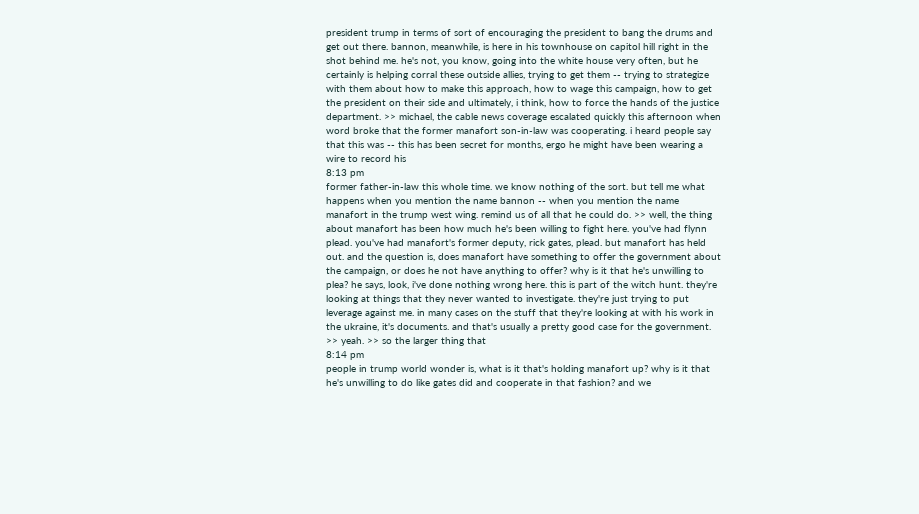president trump in terms of sort of encouraging the president to bang the drums and get out there. bannon, meanwhile, is here in his townhouse on capitol hill right in the shot behind me. he's not, you know, going into the white house very often, but he certainly is helping corral these outside allies, trying to get them -- trying to strategize with them about how to make this approach, how to wage this campaign, how to get the president on their side and ultimately, i think, how to force the hands of the justice department. >> michael, the cable news coverage escalated quickly this afternoon when word broke that the former manafort son-in-law was cooperating. i heard people say that this was -- this has been secret for months, ergo he might have been wearing a wire to record his
8:13 pm
former father-in-law this whole time. we know nothing of the sort. but tell me what happens when you mention the name bannon -- when you mention the name manafort in the trump west wing. remind us of all that he could do. >> well, the thing about manafort has been how much he's been willing to fight here. you've had flynn plead. you've had manafort's former deputy, rick gates, plead. but manafort has held out. and the question is, does manafort have something to offer the government about the campaign, or does he not have anything to offer? why is it that he's unwilling to plea? he says, look, i've done nothing wrong here. this is part of the witch hunt. they're looking at things that they never wanted to investigate. they're just trying to put leverage against me. in many cases on the stuff that they're looking at with his work in the ukraine, it's documents. and that's usually a pretty good case for the government. >> yeah. >> so the larger thing that
8:14 pm
people in trump world wonder is, what is it that's holding manafort up? why is it that he's unwilling to do like gates did and cooperate in that fashion? and we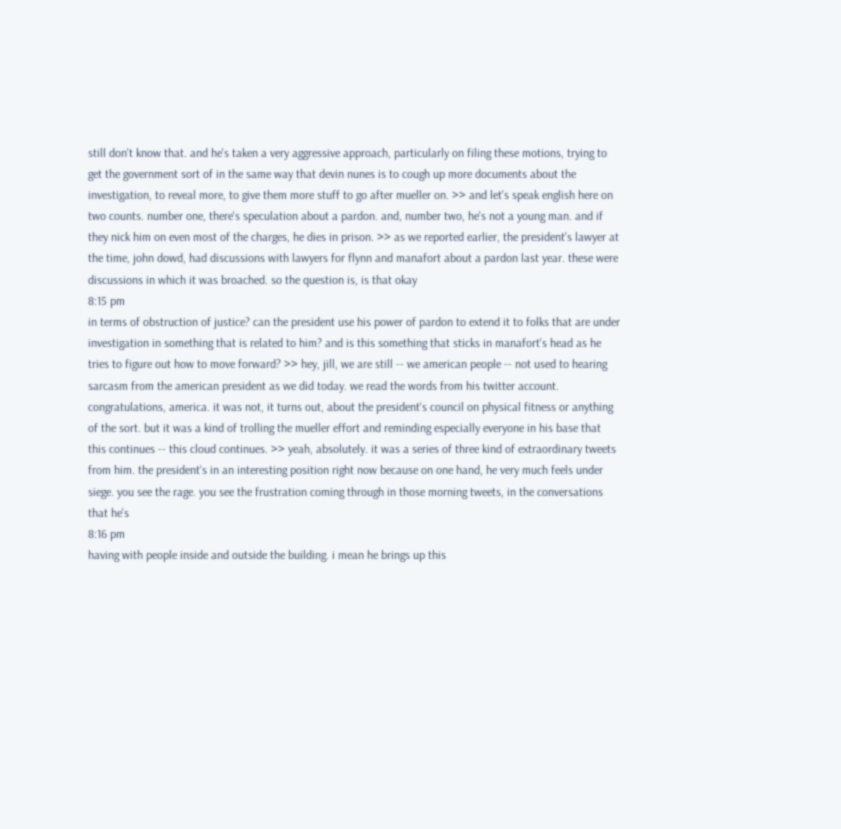still don't know that. and he's taken a very aggressive approach, particularly on filing these motions, trying to get the government sort of in the same way that devin nunes is to cough up more documents about the investigation, to reveal more, to give them more stuff to go after mueller on. >> and let's speak english here on two counts. number one, there's speculation about a pardon. and, number two, he's not a young man. and if they nick him on even most of the charges, he dies in prison. >> as we reported earlier, the president's lawyer at the time, john dowd, had discussions with lawyers for flynn and manafort about a pardon last year. these were discussions in which it was broached. so the question is, is that okay
8:15 pm
in terms of obstruction of justice? can the president use his power of pardon to extend it to folks that are under investigation in something that is related to him? and is this something that sticks in manafort's head as he tries to figure out how to move forward? >> hey, jill, we are still -- we american people -- not used to hearing sarcasm from the american president as we did today. we read the words from his twitter account. congratulations, america. it was not, it turns out, about the president's council on physical fitness or anything of the sort. but it was a kind of trolling the mueller effort and reminding especially everyone in his base that this continues -- this cloud continues. >> yeah, absolutely. it was a series of three kind of extraordinary tweets from him. the president's in an interesting position right now because on one hand, he very much feels under siege. you see the rage. you see the frustration coming through in those morning tweets, in the conversations that he's
8:16 pm
having with people inside and outside the building. i mean he brings up this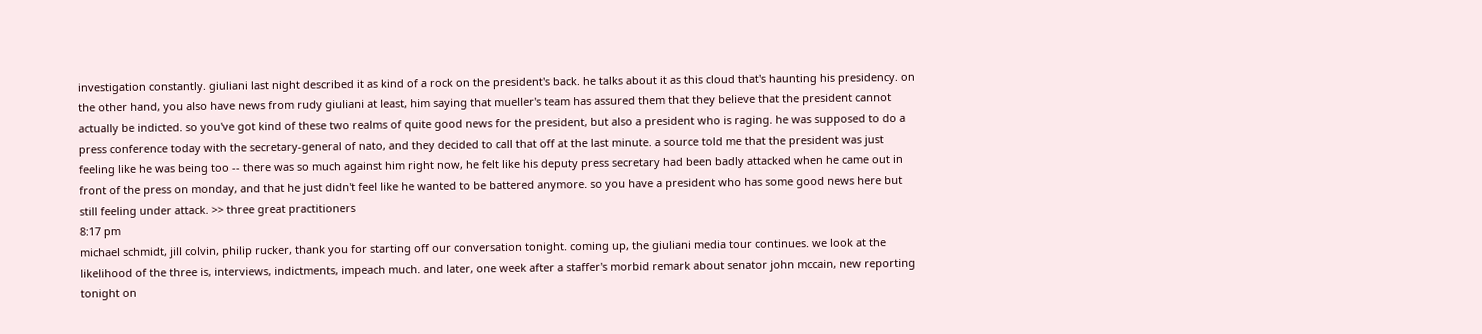investigation constantly. giuliani last night described it as kind of a rock on the president's back. he talks about it as this cloud that's haunting his presidency. on the other hand, you also have news from rudy giuliani at least, him saying that mueller's team has assured them that they believe that the president cannot actually be indicted. so you've got kind of these two realms of quite good news for the president, but also a president who is raging. he was supposed to do a press conference today with the secretary-general of nato, and they decided to call that off at the last minute. a source told me that the president was just feeling like he was being too -- there was so much against him right now, he felt like his deputy press secretary had been badly attacked when he came out in front of the press on monday, and that he just didn't feel like he wanted to be battered anymore. so you have a president who has some good news here but still feeling under attack. >> three great practitioners
8:17 pm
michael schmidt, jill colvin, philip rucker, thank you for starting off our conversation tonight. coming up, the giuliani media tour continues. we look at the likelihood of the three is, interviews, indictments, impeach much. and later, one week after a staffer's morbid remark about senator john mccain, new reporting tonight on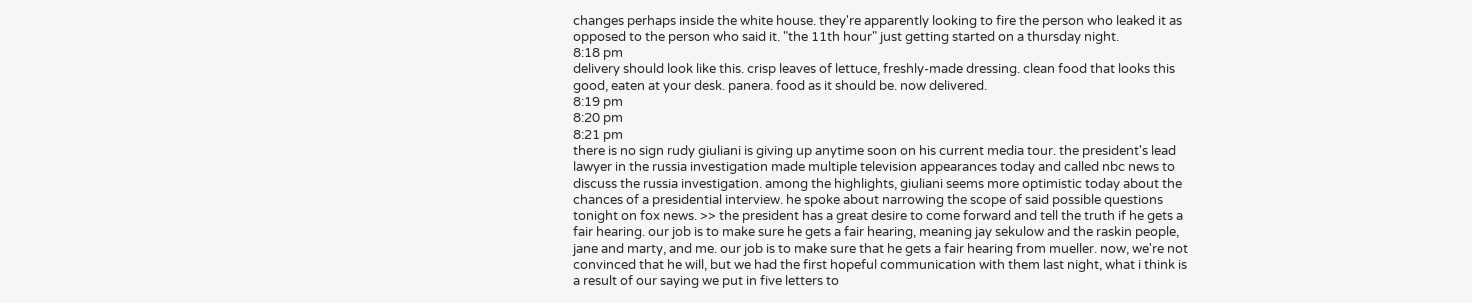changes perhaps inside the white house. they're apparently looking to fire the person who leaked it as opposed to the person who said it. "the 11th hour" just getting started on a thursday night.
8:18 pm
delivery should look like this. crisp leaves of lettuce, freshly-made dressing. clean food that looks this good, eaten at your desk. panera. food as it should be. now delivered.
8:19 pm
8:20 pm
8:21 pm
there is no sign rudy giuliani is giving up anytime soon on his current media tour. the president's lead lawyer in the russia investigation made multiple television appearances today and called nbc news to discuss the russia investigation. among the highlights, giuliani seems more optimistic today about the chances of a presidential interview. he spoke about narrowing the scope of said possible questions tonight on fox news. >> the president has a great desire to come forward and tell the truth if he gets a fair hearing. our job is to make sure he gets a fair hearing, meaning jay sekulow and the raskin people, jane and marty, and me. our job is to make sure that he gets a fair hearing from mueller. now, we're not convinced that he will, but we had the first hopeful communication with them last night, what i think is a result of our saying we put in five letters to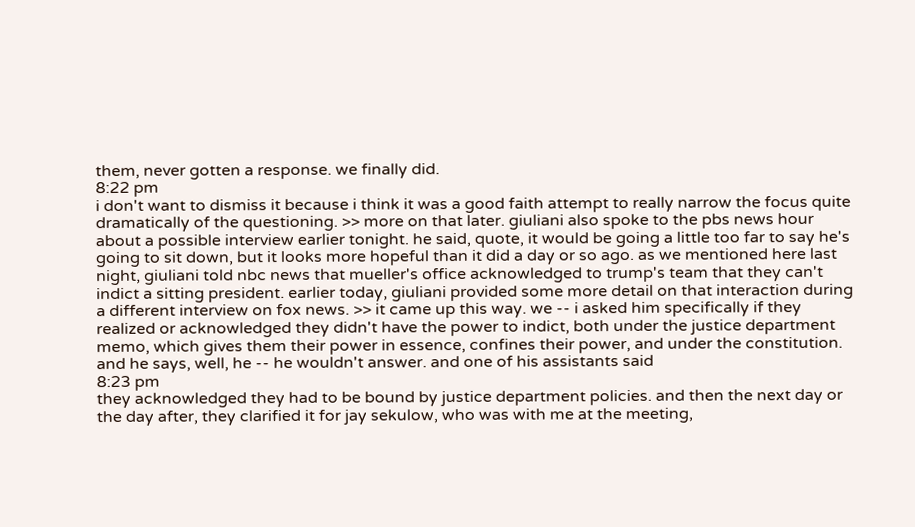them, never gotten a response. we finally did.
8:22 pm
i don't want to dismiss it because i think it was a good faith attempt to really narrow the focus quite dramatically of the questioning. >> more on that later. giuliani also spoke to the pbs news hour about a possible interview earlier tonight. he said, quote, it would be going a little too far to say he's going to sit down, but it looks more hopeful than it did a day or so ago. as we mentioned here last night, giuliani told nbc news that mueller's office acknowledged to trump's team that they can't indict a sitting president. earlier today, giuliani provided some more detail on that interaction during a different interview on fox news. >> it came up this way. we -- i asked him specifically if they realized or acknowledged they didn't have the power to indict, both under the justice department memo, which gives them their power in essence, confines their power, and under the constitution. and he says, well, he -- he wouldn't answer. and one of his assistants said
8:23 pm
they acknowledged they had to be bound by justice department policies. and then the next day or the day after, they clarified it for jay sekulow, who was with me at the meeting,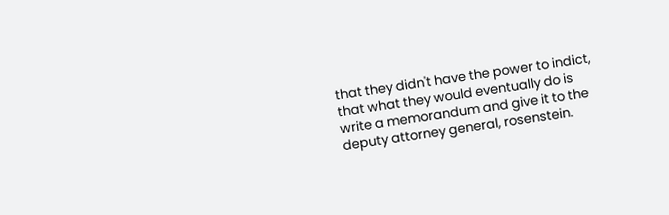that they didn't have the power to indict, that what they would eventually do is write a memorandum and give it to the deputy attorney general, rosenstein.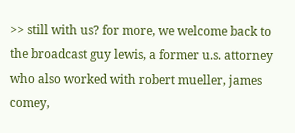>> still with us? for more, we welcome back to the broadcast guy lewis, a former u.s. attorney who also worked with robert mueller, james comey,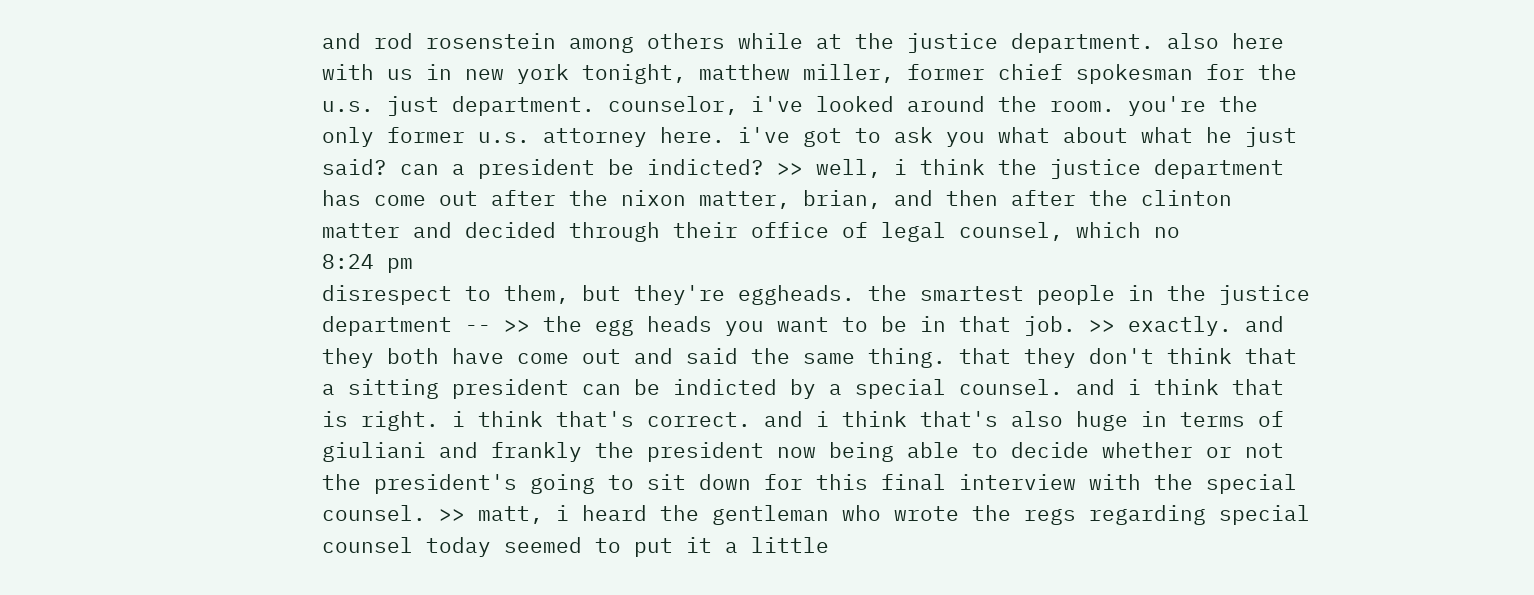and rod rosenstein among others while at the justice department. also here with us in new york tonight, matthew miller, former chief spokesman for the u.s. just department. counselor, i've looked around the room. you're the only former u.s. attorney here. i've got to ask you what about what he just said? can a president be indicted? >> well, i think the justice department has come out after the nixon matter, brian, and then after the clinton matter and decided through their office of legal counsel, which no
8:24 pm
disrespect to them, but they're eggheads. the smartest people in the justice department -- >> the egg heads you want to be in that job. >> exactly. and they both have come out and said the same thing. that they don't think that a sitting president can be indicted by a special counsel. and i think that is right. i think that's correct. and i think that's also huge in terms of giuliani and frankly the president now being able to decide whether or not the president's going to sit down for this final interview with the special counsel. >> matt, i heard the gentleman who wrote the regs regarding special counsel today seemed to put it a little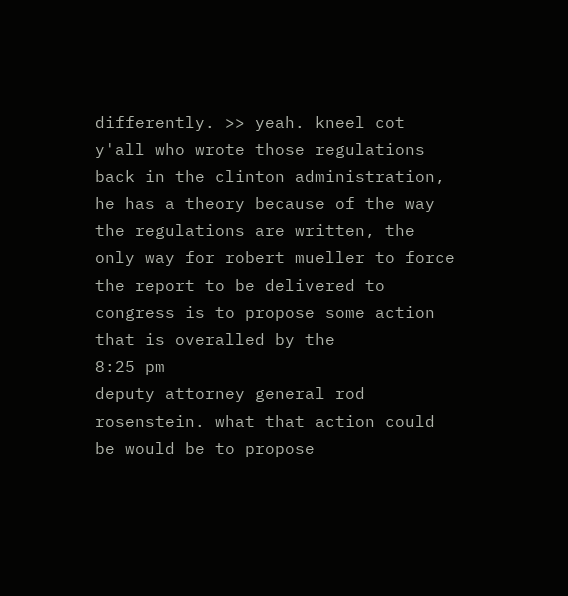differently. >> yeah. kneel cot y'all who wrote those regulations back in the clinton administration, he has a theory because of the way the regulations are written, the only way for robert mueller to force the report to be delivered to congress is to propose some action that is overalled by the
8:25 pm
deputy attorney general rod rosenstein. what that action could be would be to propose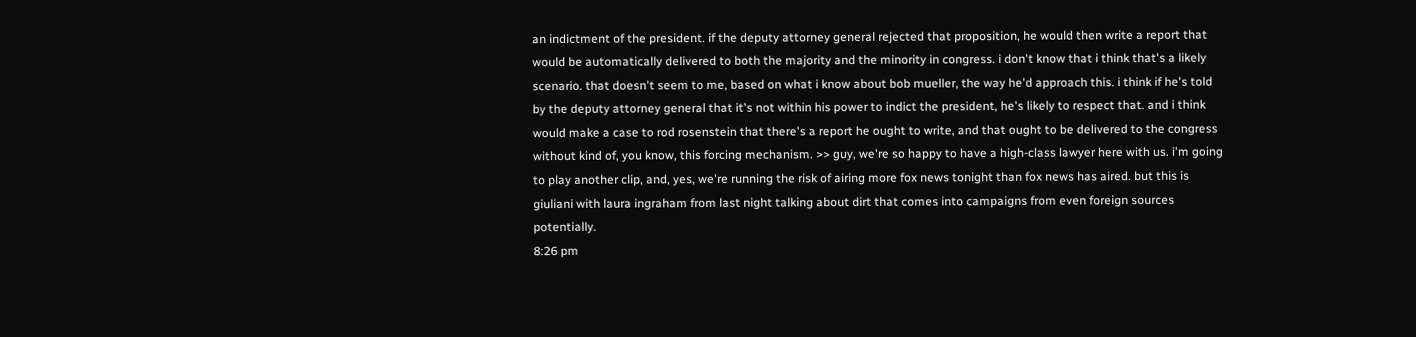an indictment of the president. if the deputy attorney general rejected that proposition, he would then write a report that would be automatically delivered to both the majority and the minority in congress. i don't know that i think that's a likely scenario. that doesn't seem to me, based on what i know about bob mueller, the way he'd approach this. i think if he's told by the deputy attorney general that it's not within his power to indict the president, he's likely to respect that. and i think would make a case to rod rosenstein that there's a report he ought to write, and that ought to be delivered to the congress without kind of, you know, this forcing mechanism. >> guy, we're so happy to have a high-class lawyer here with us. i'm going to play another clip, and, yes, we're running the risk of airing more fox news tonight than fox news has aired. but this is giuliani with laura ingraham from last night talking about dirt that comes into campaigns from even foreign sources potentially.
8:26 pm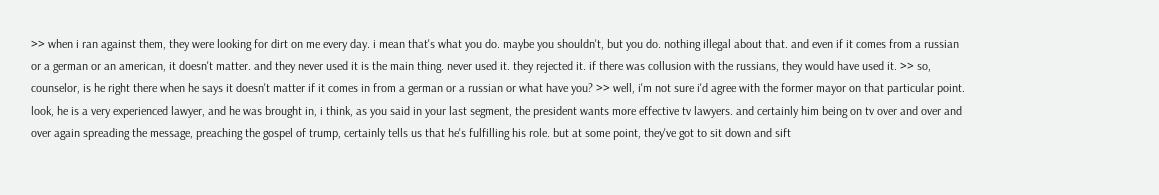>> when i ran against them, they were looking for dirt on me every day. i mean that's what you do. maybe you shouldn't, but you do. nothing illegal about that. and even if it comes from a russian or a german or an american, it doesn't matter. and they never used it is the main thing. never used it. they rejected it. if there was collusion with the russians, they would have used it. >> so, counselor, is he right there when he says it doesn't matter if it comes in from a german or a russian or what have you? >> well, i'm not sure i'd agree with the former mayor on that particular point. look, he is a very experienced lawyer, and he was brought in, i think, as you said in your last segment, the president wants more effective tv lawyers. and certainly him being on tv over and over and over again spreading the message, preaching the gospel of trump, certainly tells us that he's fulfilling his role. but at some point, they've got to sit down and sift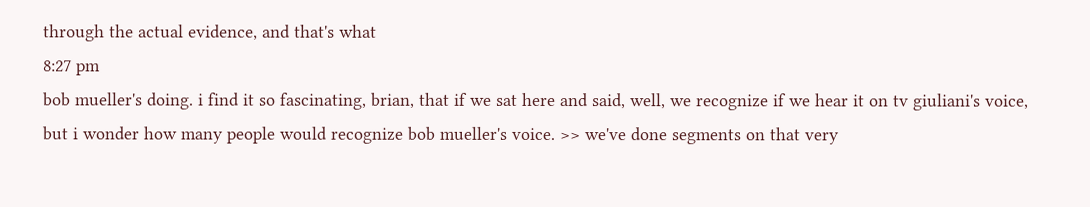through the actual evidence, and that's what
8:27 pm
bob mueller's doing. i find it so fascinating, brian, that if we sat here and said, well, we recognize if we hear it on tv giuliani's voice, but i wonder how many people would recognize bob mueller's voice. >> we've done segments on that very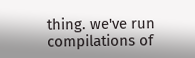thing. we've run compilations of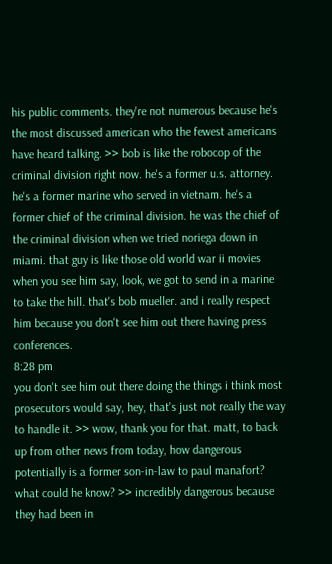his public comments. they're not numerous because he's the most discussed american who the fewest americans have heard talking. >> bob is like the robocop of the criminal division right now. he's a former u.s. attorney. he's a former marine who served in vietnam. he's a former chief of the criminal division. he was the chief of the criminal division when we tried noriega down in miami. that guy is like those old world war ii movies when you see him say, look, we got to send in a marine to take the hill. that's bob mueller. and i really respect him because you don't see him out there having press conferences.
8:28 pm
you don't see him out there doing the things i think most prosecutors would say, hey, that's just not really the way to handle it. >> wow, thank you for that. matt, to back up from other news from today, how dangerous potentially is a former son-in-law to paul manafort? what could he know? >> incredibly dangerous because they had been in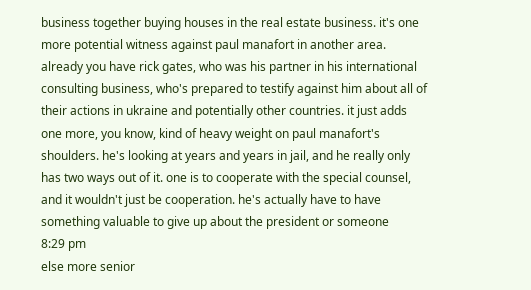business together buying houses in the real estate business. it's one more potential witness against paul manafort in another area. already you have rick gates, who was his partner in his international consulting business, who's prepared to testify against him about all of their actions in ukraine and potentially other countries. it just adds one more, you know, kind of heavy weight on paul manafort's shoulders. he's looking at years and years in jail, and he really only has two ways out of it. one is to cooperate with the special counsel, and it wouldn't just be cooperation. he's actually have to have something valuable to give up about the president or someone
8:29 pm
else more senior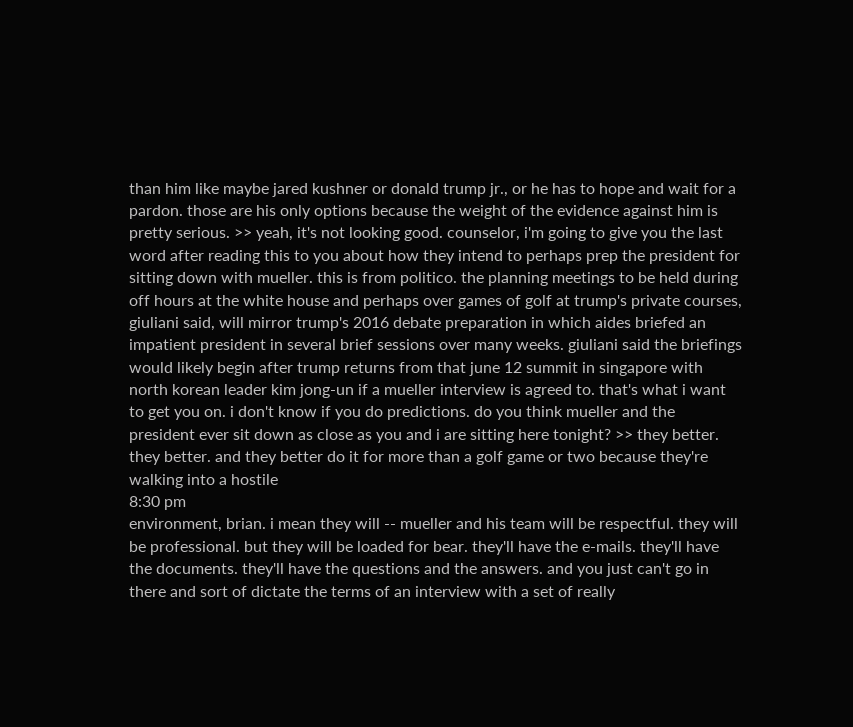than him like maybe jared kushner or donald trump jr., or he has to hope and wait for a pardon. those are his only options because the weight of the evidence against him is pretty serious. >> yeah, it's not looking good. counselor, i'm going to give you the last word after reading this to you about how they intend to perhaps prep the president for sitting down with mueller. this is from politico. the planning meetings to be held during off hours at the white house and perhaps over games of golf at trump's private courses, giuliani said, will mirror trump's 2016 debate preparation in which aides briefed an impatient president in several brief sessions over many weeks. giuliani said the briefings would likely begin after trump returns from that june 12 summit in singapore with north korean leader kim jong-un if a mueller interview is agreed to. that's what i want to get you on. i don't know if you do predictions. do you think mueller and the president ever sit down as close as you and i are sitting here tonight? >> they better. they better. and they better do it for more than a golf game or two because they're walking into a hostile
8:30 pm
environment, brian. i mean they will -- mueller and his team will be respectful. they will be professional. but they will be loaded for bear. they'll have the e-mails. they'll have the documents. they'll have the questions and the answers. and you just can't go in there and sort of dictate the terms of an interview with a set of really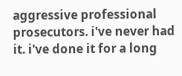aggressive professional prosecutors. i've never had it. i've done it for a long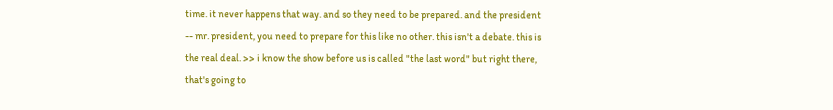time. it never happens that way. and so they need to be prepared. and the president -- mr. president, you need to prepare for this like no other. this isn't a debate. this is the real deal. >> i know the show before us is called "the last word" but right there, that's going to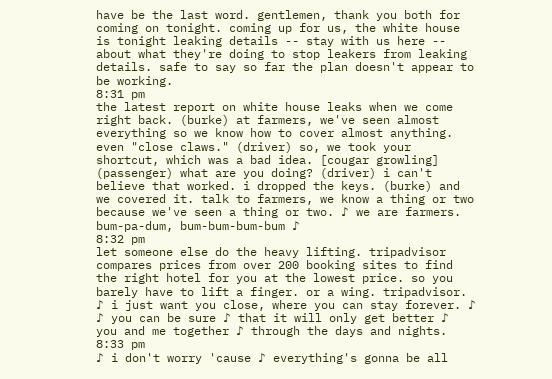have be the last word. gentlemen, thank you both for coming on tonight. coming up for us, the white house is tonight leaking details -- stay with us here -- about what they're doing to stop leakers from leaking details. safe to say so far the plan doesn't appear to be working.
8:31 pm
the latest report on white house leaks when we come right back. (burke) at farmers, we've seen almost everything so we know how to cover almost anything. even "close claws." (driver) so, we took your shortcut, which was a bad idea. [cougar growling] (passenger) what are you doing? (driver) i can't believe that worked. i dropped the keys. (burke) and we covered it. talk to farmers, we know a thing or two because we've seen a thing or two. ♪ we are farmers. bum-pa-dum, bum-bum-bum-bum ♪
8:32 pm
let someone else do the heavy lifting. tripadvisor compares prices from over 200 booking sites to find the right hotel for you at the lowest price. so you barely have to lift a finger. or a wing. tripadvisor. ♪ i just want you close, where you can stay forever. ♪ ♪ you can be sure ♪ that it will only get better ♪ you and me together ♪ through the days and nights.
8:33 pm
♪ i don't worry 'cause ♪ everything's gonna be all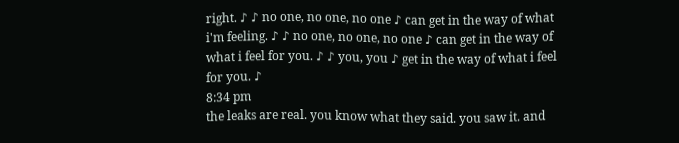right. ♪ ♪ no one, no one, no one ♪ can get in the way of what i'm feeling. ♪ ♪ no one, no one, no one ♪ can get in the way of what i feel for you. ♪ ♪ you, you ♪ get in the way of what i feel for you. ♪
8:34 pm
the leaks are real. you know what they said. you saw it. and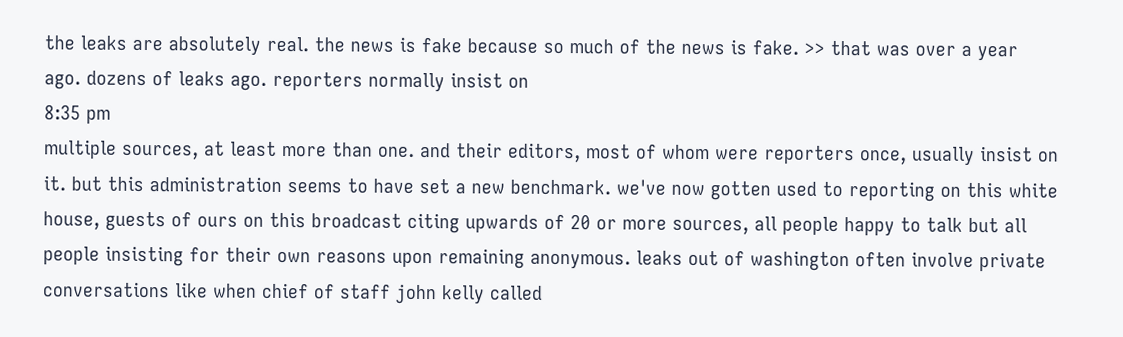the leaks are absolutely real. the news is fake because so much of the news is fake. >> that was over a year ago. dozens of leaks ago. reporters normally insist on
8:35 pm
multiple sources, at least more than one. and their editors, most of whom were reporters once, usually insist on it. but this administration seems to have set a new benchmark. we've now gotten used to reporting on this white house, guests of ours on this broadcast citing upwards of 20 or more sources, all people happy to talk but all people insisting for their own reasons upon remaining anonymous. leaks out of washington often involve private conversations like when chief of staff john kelly called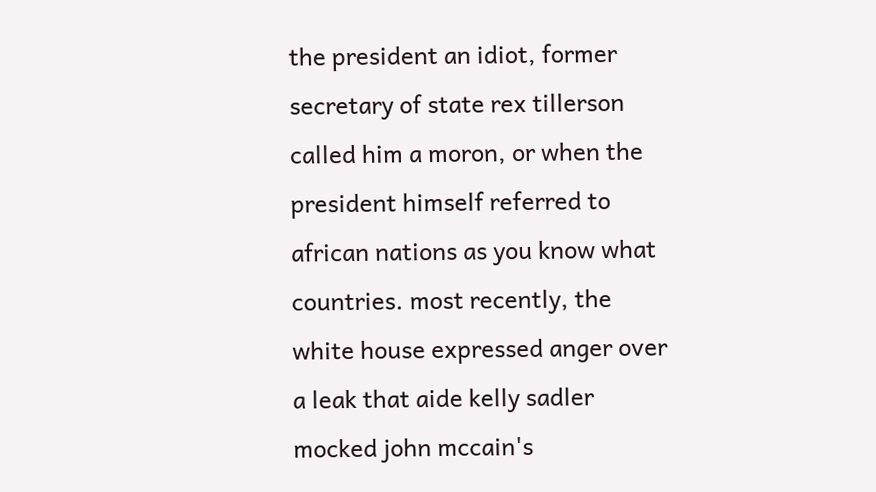the president an idiot, former secretary of state rex tillerson called him a moron, or when the president himself referred to african nations as you know what countries. most recently, the white house expressed anger over a leak that aide kelly sadler mocked john mccain's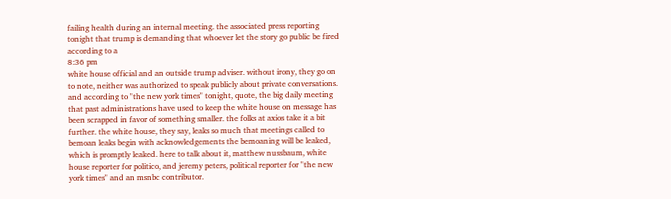failing health during an internal meeting. the associated press reporting tonight that trump is demanding that whoever let the story go public be fired according to a
8:36 pm
white house official and an outside trump adviser. without irony, they go on to note, neither was authorized to speak publicly about private conversations. and according to "the new york times" tonight, quote, the big daily meeting that past administrations have used to keep the white house on message has been scrapped in favor of something smaller. the folks at axios take it a bit further. the white house, they say, leaks so much that meetings called to bemoan leaks begin with acknowledgements the bemoaning will be leaked, which is promptly leaked. here to talk about it, matthew nussbaum, white house reporter for politico, and jeremy peters, political reporter for "the new york times" and an msnbc contributor.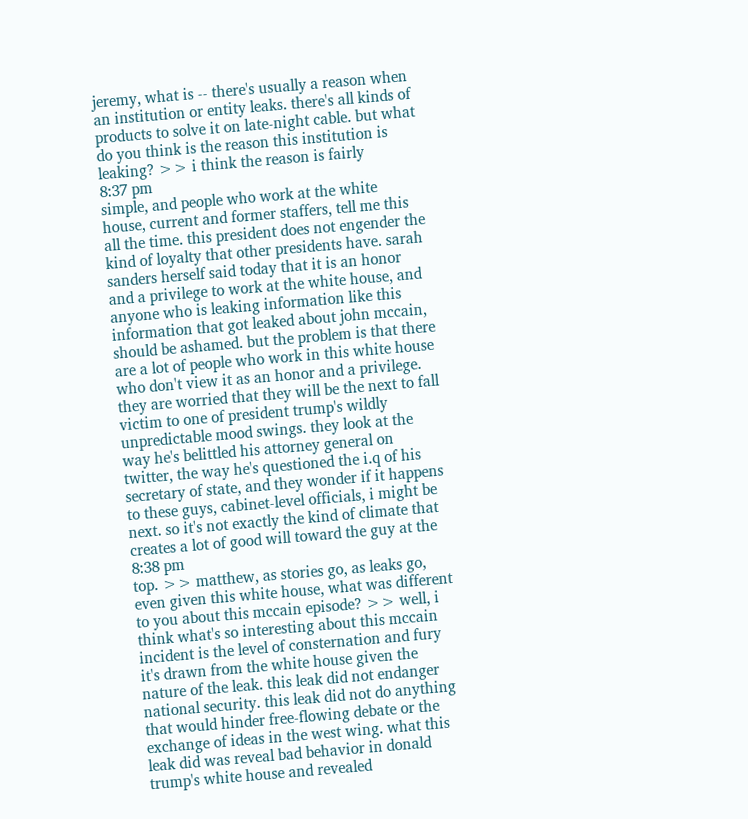jeremy, what is -- there's usually a reason when an institution or entity leaks. there's all kinds of products to solve it on late-night cable. but what do you think is the reason this institution is leaking? >> i think the reason is fairly
8:37 pm
simple, and people who work at the white house, current and former staffers, tell me this all the time. this president does not engender the kind of loyalty that other presidents have. sarah sanders herself said today that it is an honor and a privilege to work at the white house, and anyone who is leaking information like this information that got leaked about john mccain, should be ashamed. but the problem is that there are a lot of people who work in this white house who don't view it as an honor and a privilege. they are worried that they will be the next to fall victim to one of president trump's wildly unpredictable mood swings. they look at the way he's belittled his attorney general on twitter, the way he's questioned the i.q of his secretary of state, and they wonder if it happens to these guys, cabinet-level officials, i might be next. so it's not exactly the kind of climate that creates a lot of good will toward the guy at the
8:38 pm
top. >> matthew, as stories go, as leaks go, even given this white house, what was different to you about this mccain episode? >> well, i think what's so interesting about this mccain incident is the level of consternation and fury it's drawn from the white house given the nature of the leak. this leak did not endanger national security. this leak did not do anything that would hinder free-flowing debate or the exchange of ideas in the west wing. what this leak did was reveal bad behavior in donald trump's white house and revealed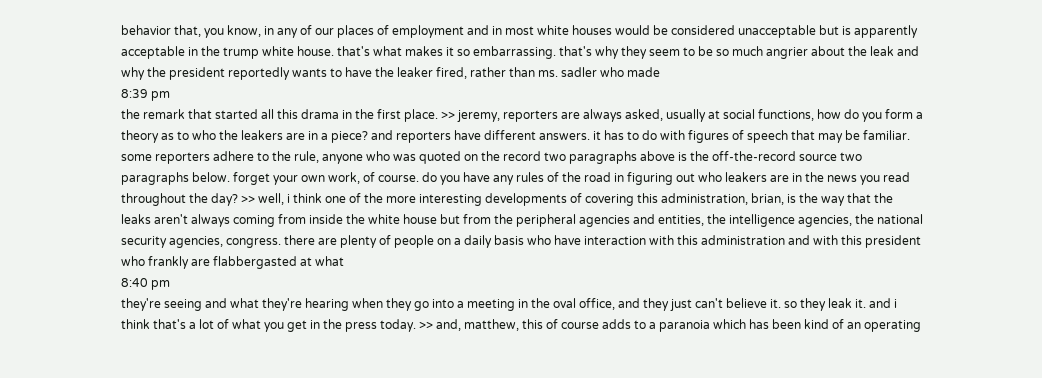behavior that, you know, in any of our places of employment and in most white houses would be considered unacceptable but is apparently acceptable in the trump white house. that's what makes it so embarrassing. that's why they seem to be so much angrier about the leak and why the president reportedly wants to have the leaker fired, rather than ms. sadler who made
8:39 pm
the remark that started all this drama in the first place. >> jeremy, reporters are always asked, usually at social functions, how do you form a theory as to who the leakers are in a piece? and reporters have different answers. it has to do with figures of speech that may be familiar. some reporters adhere to the rule, anyone who was quoted on the record two paragraphs above is the off-the-record source two paragraphs below. forget your own work, of course. do you have any rules of the road in figuring out who leakers are in the news you read throughout the day? >> well, i think one of the more interesting developments of covering this administration, brian, is the way that the leaks aren't always coming from inside the white house but from the peripheral agencies and entities, the intelligence agencies, the national security agencies, congress. there are plenty of people on a daily basis who have interaction with this administration and with this president who frankly are flabbergasted at what
8:40 pm
they're seeing and what they're hearing when they go into a meeting in the oval office, and they just can't believe it. so they leak it. and i think that's a lot of what you get in the press today. >> and, matthew, this of course adds to a paranoia which has been kind of an operating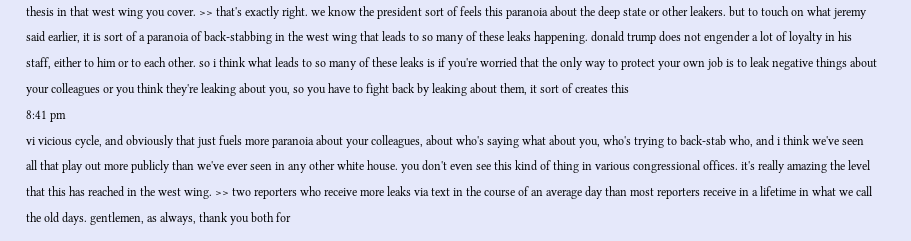thesis in that west wing you cover. >> that's exactly right. we know the president sort of feels this paranoia about the deep state or other leakers. but to touch on what jeremy said earlier, it is sort of a paranoia of back-stabbing in the west wing that leads to so many of these leaks happening. donald trump does not engender a lot of loyalty in his staff, either to him or to each other. so i think what leads to so many of these leaks is if you're worried that the only way to protect your own job is to leak negative things about your colleagues or you think they're leaking about you, so you have to fight back by leaking about them, it sort of creates this
8:41 pm
vi vicious cycle, and obviously that just fuels more paranoia about your colleagues, about who's saying what about you, who's trying to back-stab who, and i think we've seen all that play out more publicly than we've ever seen in any other white house. you don't even see this kind of thing in various congressional offices. it's really amazing the level that this has reached in the west wing. >> two reporters who receive more leaks via text in the course of an average day than most reporters receive in a lifetime in what we call the old days. gentlemen, as always, thank you both for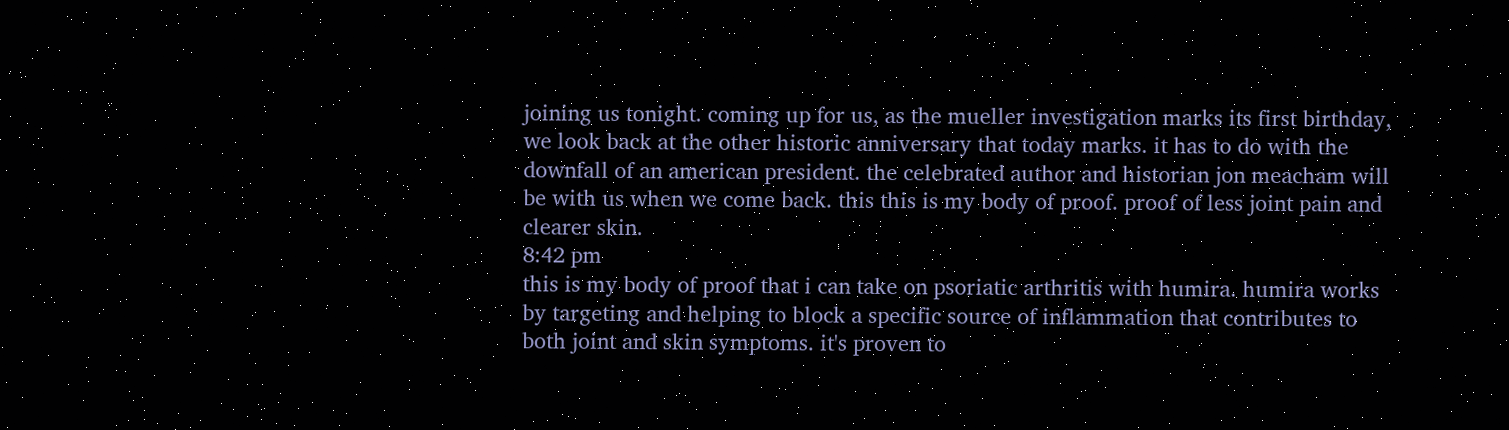joining us tonight. coming up for us, as the mueller investigation marks its first birthday, we look back at the other historic anniversary that today marks. it has to do with the downfall of an american president. the celebrated author and historian jon meacham will be with us when we come back. this this is my body of proof. proof of less joint pain and clearer skin.
8:42 pm
this is my body of proof that i can take on psoriatic arthritis with humira. humira works by targeting and helping to block a specific source of inflammation that contributes to both joint and skin symptoms. it's proven to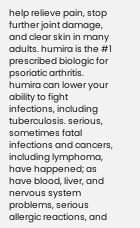help relieve pain, stop further joint damage, and clear skin in many adults. humira is the #1 prescribed biologic for psoriatic arthritis. humira can lower your ability to fight infections, including tuberculosis. serious, sometimes fatal infections and cancers, including lymphoma, have happened; as have blood, liver, and nervous system problems, serious allergic reactions, and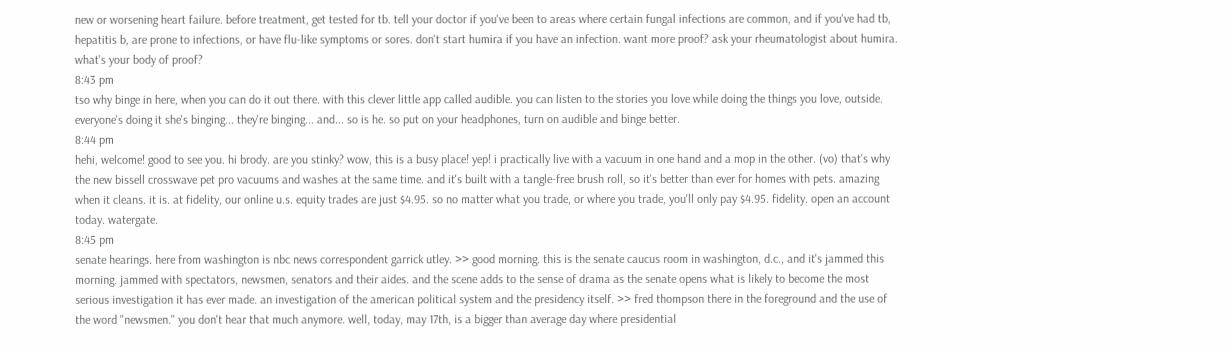new or worsening heart failure. before treatment, get tested for tb. tell your doctor if you've been to areas where certain fungal infections are common, and if you've had tb, hepatitis b, are prone to infections, or have flu-like symptoms or sores. don't start humira if you have an infection. want more proof? ask your rheumatologist about humira. what's your body of proof?
8:43 pm
tso why binge in here, when you can do it out there. with this clever little app called audible. you can listen to the stories you love while doing the things you love, outside. everyone's doing it she's binging... they're binging... and... so is he. so put on your headphones, turn on audible and binge better.
8:44 pm
hehi, welcome! good to see you. hi brody. are you stinky? wow, this is a busy place! yep! i practically live with a vacuum in one hand and a mop in the other. (vo) that's why the new bissell crosswave pet pro vacuums and washes at the same time. and it's built with a tangle-free brush roll, so it's better than ever for homes with pets. amazing when it cleans. it is. at fidelity, our online u.s. equity trades are just $4.95. so no matter what you trade, or where you trade, you'll only pay $4.95. fidelity. open an account today. watergate.
8:45 pm
senate hearings. here from washington is nbc news correspondent garrick utley. >> good morning. this is the senate caucus room in washington, d.c., and it's jammed this morning. jammed with spectators, newsmen, senators and their aides. and the scene adds to the sense of drama as the senate opens what is likely to become the most serious investigation it has ever made. an investigation of the american political system and the presidency itself. >> fred thompson there in the foreground and the use of the word "newsmen." you don't hear that much anymore. well, today, may 17th, is a bigger than average day where presidential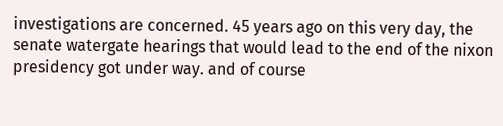investigations are concerned. 45 years ago on this very day, the senate watergate hearings that would lead to the end of the nixon presidency got under way. and of course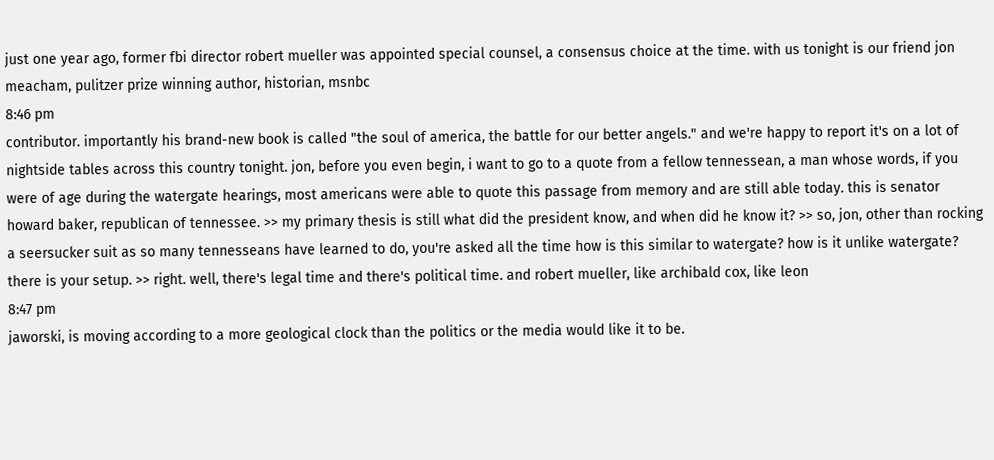just one year ago, former fbi director robert mueller was appointed special counsel, a consensus choice at the time. with us tonight is our friend jon meacham, pulitzer prize winning author, historian, msnbc
8:46 pm
contributor. importantly his brand-new book is called "the soul of america, the battle for our better angels." and we're happy to report it's on a lot of nightside tables across this country tonight. jon, before you even begin, i want to go to a quote from a fellow tennessean, a man whose words, if you were of age during the watergate hearings, most americans were able to quote this passage from memory and are still able today. this is senator howard baker, republican of tennessee. >> my primary thesis is still what did the president know, and when did he know it? >> so, jon, other than rocking a seersucker suit as so many tennesseans have learned to do, you're asked all the time how is this similar to watergate? how is it unlike watergate? there is your setup. >> right. well, there's legal time and there's political time. and robert mueller, like archibald cox, like leon
8:47 pm
jaworski, is moving according to a more geological clock than the politics or the media would like it to be.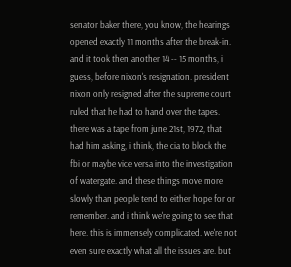senator baker there, you know, the hearings opened exactly 11 months after the break-in. and it took then another 14 -- 15 months, i guess, before nixon's resignation. president nixon only resigned after the supreme court ruled that he had to hand over the tapes. there was a tape from june 21st, 1972, that had him asking, i think, the cia to block the fbi or maybe vice versa into the investigation of watergate. and these things move more slowly than people tend to either hope for or remember. and i think we're going to see that here. this is immensely complicated. we're not even sure exactly what all the issues are. but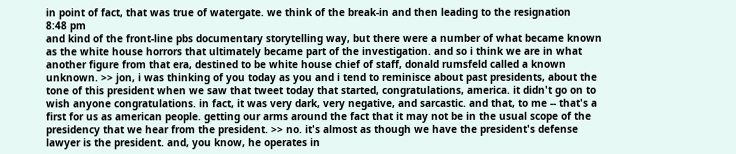in point of fact, that was true of watergate. we think of the break-in and then leading to the resignation
8:48 pm
and kind of the front-line pbs documentary storytelling way, but there were a number of what became known as the white house horrors that ultimately became part of the investigation. and so i think we are in what another figure from that era, destined to be white house chief of staff, donald rumsfeld called a known unknown. >> jon, i was thinking of you today as you and i tend to reminisce about past presidents, about the tone of this president when we saw that tweet today that started, congratulations, america. it didn't go on to wish anyone congratulations. in fact, it was very dark, very negative, and sarcastic. and that, to me -- that's a first for us as american people. getting our arms around the fact that it may not be in the usual scope of the presidency that we hear from the president. >> no. it's almost as though we have the president's defense lawyer is the president. and, you know, he operates in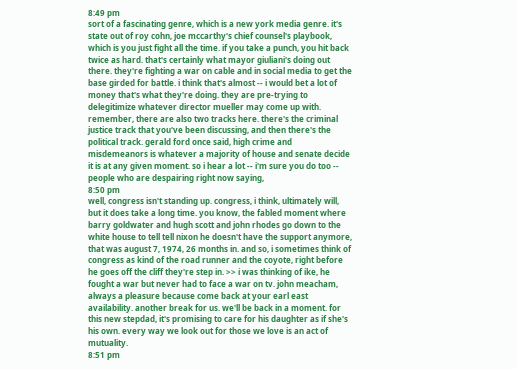8:49 pm
sort of a fascinating genre, which is a new york media genre. it's state out of roy cohn, joe mccarthy's chief counsel's playbook, which is you just fight all the time. if you take a punch, you hit back twice as hard. that's certainly what mayor giuliani's doing out there. they're fighting a war on cable and in social media to get the base girded for battle. i think that's almost -- i would bet a lot of money that's what they're doing. they are pre-trying to delegitimize whatever director mueller may come up with. remember, there are also two tracks here. there's the criminal justice track that you've been discussing, and then there's the political track. gerald ford once said, high crime and misdemeanors is whatever a majority of house and senate decide it is at any given moment. so i hear a lot -- i'm sure you do too -- people who are despairing right now saying,
8:50 pm
well, congress isn't standing up. congress, i think, ultimately will, but it does take a long time. you know, the fabled moment where barry goldwater and hugh scott and john rhodes go down to the white house to tell tell nixon he doesn't have the support anymore, that was august 7, 1974, 26 months in. and so, i sometimes think of congress as kind of the road runner and the coyote, right before he goes off the cliff they're step in. >> i was thinking of ike, he fought a war but never had to face a war on tv. john meacham, always a pleasure because come back at your earl east availability. another break for us. we'll be back in a moment. for this new stepdad, it's promising to care for his daughter as if she's his own. every way we look out for those we love is an act of mutuality.
8:51 pm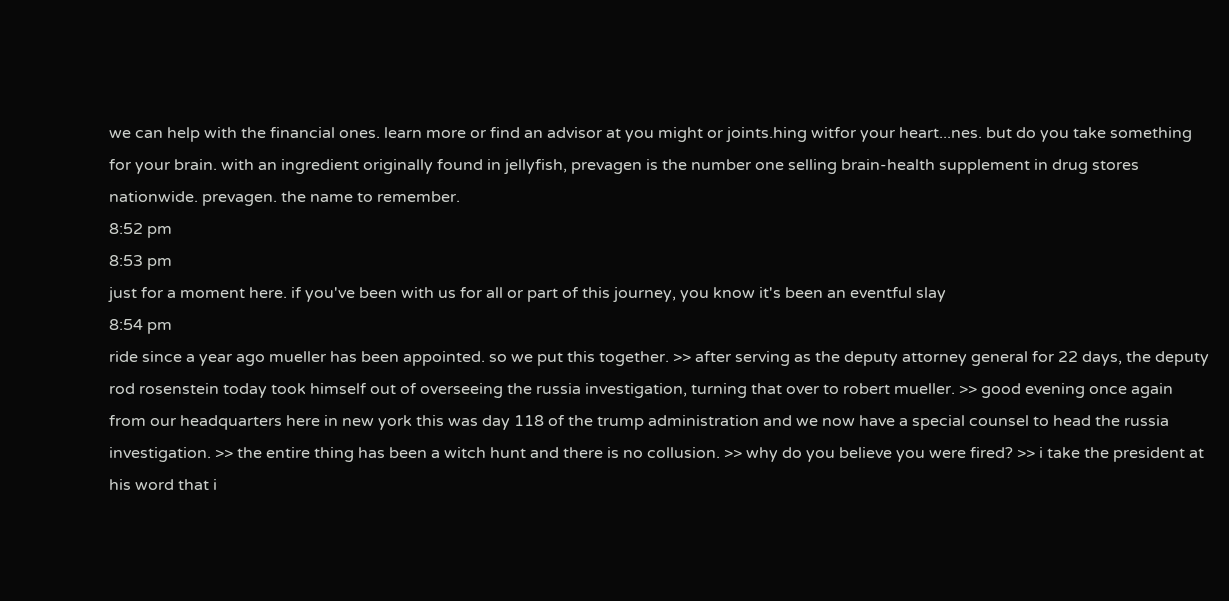we can help with the financial ones. learn more or find an advisor at you might or joints.hing witfor your heart...nes. but do you take something for your brain. with an ingredient originally found in jellyfish, prevagen is the number one selling brain-health supplement in drug stores nationwide. prevagen. the name to remember.
8:52 pm
8:53 pm
just for a moment here. if you've been with us for all or part of this journey, you know it's been an eventful slay
8:54 pm
ride since a year ago mueller has been appointed. so we put this together. >> after serving as the deputy attorney general for 22 days, the deputy rod rosenstein today took himself out of overseeing the russia investigation, turning that over to robert mueller. >> good evening once again from our headquarters here in new york this was day 118 of the trump administration and we now have a special counsel to head the russia investigation. >> the entire thing has been a witch hunt and there is no collusion. >> why do you believe you were fired? >> i take the president at his word that i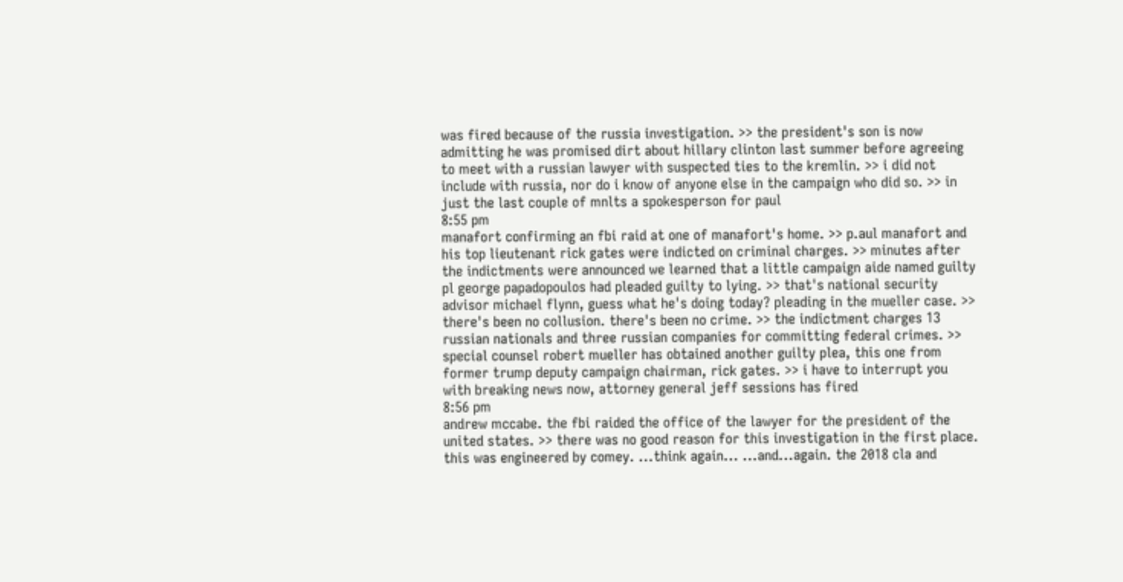was fired because of the russia investigation. >> the president's son is now admitting he was promised dirt about hillary clinton last summer before agreeing to meet with a russian lawyer with suspected ties to the kremlin. >> i did not include with russia, nor do i know of anyone else in the campaign who did so. >> in just the last couple of mnlts a spokesperson for paul
8:55 pm
manafort confirming an fbi raid at one of manafort's home. >> p.aul manafort and his top lieutenant rick gates were indicted on criminal charges. >> minutes after the indictments were announced we learned that a little campaign aide named guilty pl george papadopoulos had pleaded guilty to lying. >> that's national security advisor michael flynn, guess what he's doing today? pleading in the mueller case. >> there's been no collusion. there's been no crime. >> the indictment charges 13 russian nationals and three russian companies for committing federal crimes. >> special counsel robert mueller has obtained another guilty plea, this one from former trump deputy campaign chairman, rick gates. >> i have to interrupt you with breaking news now, attorney general jeff sessions has fired
8:56 pm
andrew mccabe. the fbi raided the office of the lawyer for the president of the united states. >> there was no good reason for this investigation in the first place. this was engineered by comey. ...think again... ...and...again. the 2018 cla and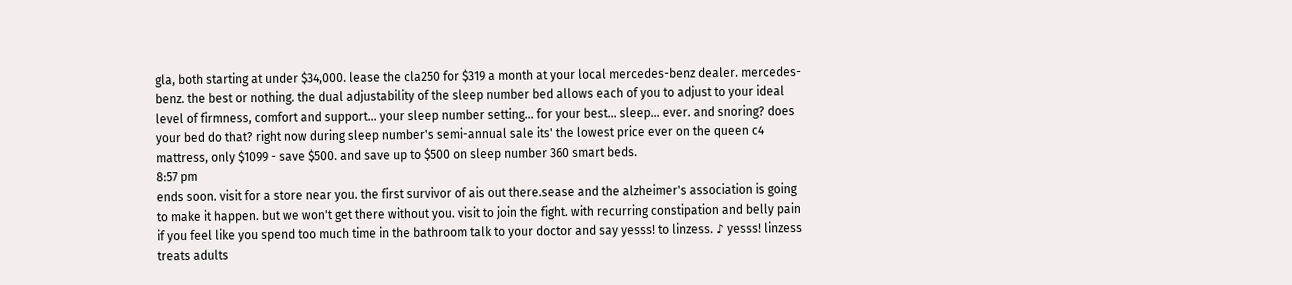gla, both starting at under $34,000. lease the cla250 for $319 a month at your local mercedes-benz dealer. mercedes-benz. the best or nothing. the dual adjustability of the sleep number bed allows each of you to adjust to your ideal level of firmness, comfort and support... your sleep number setting... for your best... sleep... ever. and snoring? does your bed do that? right now during sleep number's semi-annual sale its' the lowest price ever on the queen c4 mattress, only $1099 - save $500. and save up to $500 on sleep number 360 smart beds.
8:57 pm
ends soon. visit for a store near you. the first survivor of ais out there.sease and the alzheimer's association is going to make it happen. but we won't get there without you. visit to join the fight. with recurring constipation and belly pain if you feel like you spend too much time in the bathroom talk to your doctor and say yesss! to linzess. ♪ yesss! linzess treats adults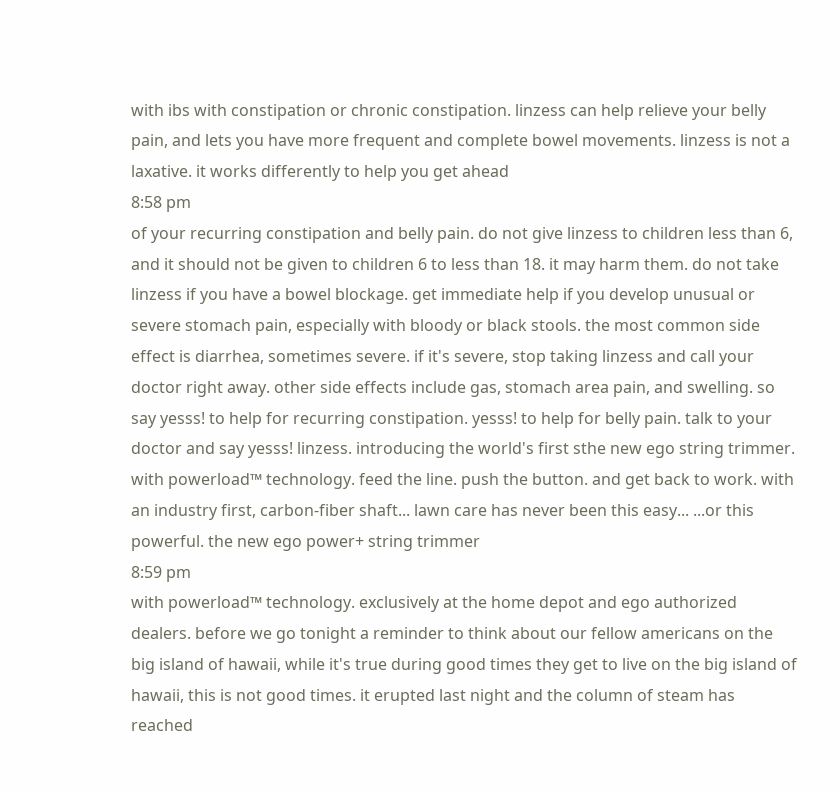with ibs with constipation or chronic constipation. linzess can help relieve your belly pain, and lets you have more frequent and complete bowel movements. linzess is not a laxative. it works differently to help you get ahead
8:58 pm
of your recurring constipation and belly pain. do not give linzess to children less than 6, and it should not be given to children 6 to less than 18. it may harm them. do not take linzess if you have a bowel blockage. get immediate help if you develop unusual or severe stomach pain, especially with bloody or black stools. the most common side effect is diarrhea, sometimes severe. if it's severe, stop taking linzess and call your doctor right away. other side effects include gas, stomach area pain, and swelling. so say yesss! to help for recurring constipation. yesss! to help for belly pain. talk to your doctor and say yesss! linzess. introducing the world's first sthe new ego string trimmer. with powerload™ technology. feed the line. push the button. and get back to work. with an industry first, carbon-fiber shaft... lawn care has never been this easy... ...or this powerful. the new ego power+ string trimmer
8:59 pm
with powerload™ technology. exclusively at the home depot and ego authorized dealers. before we go tonight a reminder to think about our fellow americans on the big island of hawaii, while it's true during good times they get to live on the big island of hawaii, this is not good times. it erupted last night and the column of steam has reached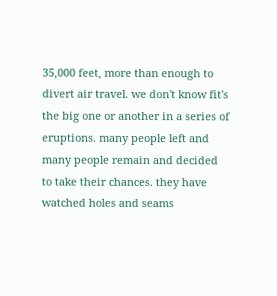35,000 feet, more than enough to divert air travel. we don't know fit's the big one or another in a series of eruptions. many people left and many people remain and decided to take their chances. they have watched holes and seams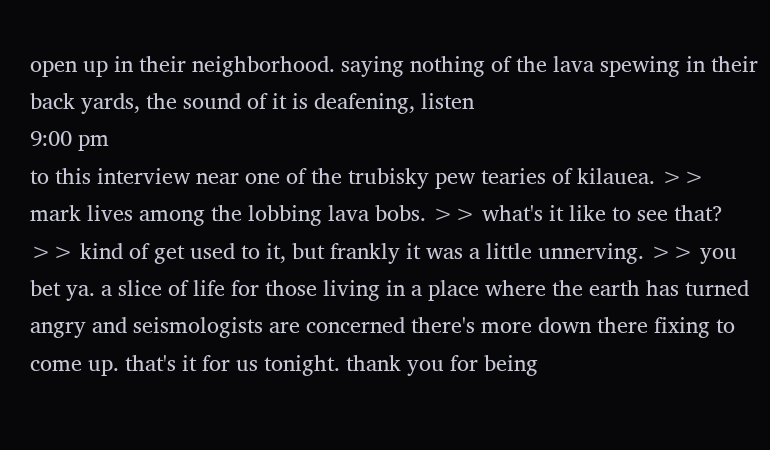open up in their neighborhood. saying nothing of the lava spewing in their back yards, the sound of it is deafening, listen
9:00 pm
to this interview near one of the trubisky pew tearies of kilauea. >> mark lives among the lobbing lava bobs. >> what's it like to see that? >> kind of get used to it, but frankly it was a little unnerving. >> you bet ya. a slice of life for those living in a place where the earth has turned angry and seismologists are concerned there's more down there fixing to come up. that's it for us tonight. thank you for being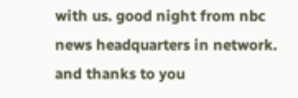with us. good night from nbc news headquarters in network. and thanks to you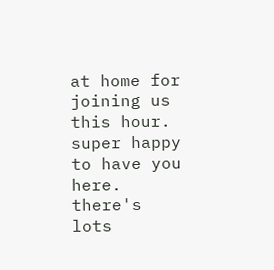at home for joining us this hour. super happy to have you here. there's lots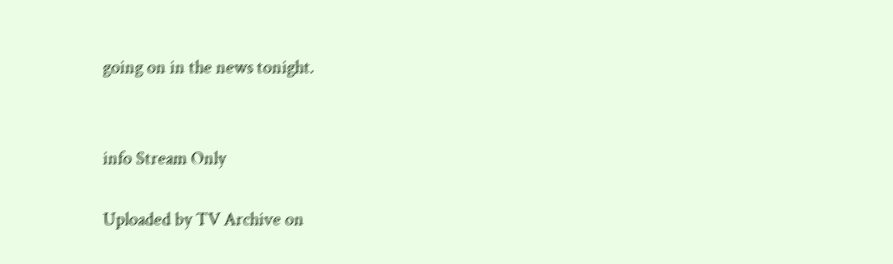going on in the news tonight.


info Stream Only

Uploaded by TV Archive on